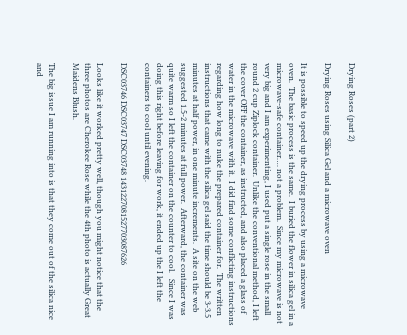Drying Roses (part 2)

Drying Roses using Silica Gel and a microwave oven

It is possible to speed up the drying process by using a microwave oven.  The basic process is the same.  I buried the flower in silica gel in a microwave-safe container…. not a problem.  Since my microwave is not very big and I am experimenting, I used put a single rose in the small round 2 cup Ziplock container.  Unlike the conventional method, I left the cover OFF the container, as instructed, and also placed a glass of water in the microwave with it.  I did find some conflicting instructions regarding how long to nuke the prepared container for.  The written instructions that came with the silica gel said the time should be 3-3.5 minutes at half power, in one minute increments.  A site on the web suggested 1.5-2 minutes at full power.  Afterward, the container was quite warm so I left the container on the counter to cool.   Since I was doing this right before leaving for work, it ended up the I left the containers to cool until evening.

DSC03746 DSC03747 DSC03748 1431227081527703087626

Looks like it worked pretty well, though you might notice that the three photos are Cherokee Rose while the 4th photo is actually Great Maidens Blush.

The big issue I am running into is that they come out of the silica nice and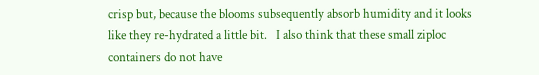crisp but, because the blooms subsequently absorb humidity and it looks like they re-hydrated a little bit.   I also think that these small ziploc containers do not have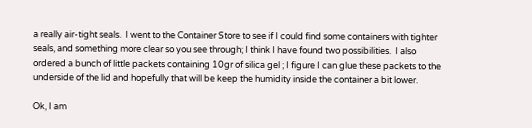a really air-tight seals.  I went to the Container Store to see if I could find some containers with tighter seals, and something more clear so you see through; I think I have found two possibilities.  I also ordered a bunch of little packets containing 10gr of silica gel ; I figure I can glue these packets to the underside of the lid and hopefully that will be keep the humidity inside the container a bit lower.

Ok, I am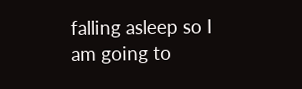falling asleep so I am going to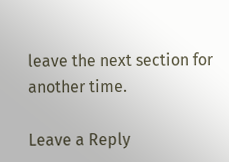leave the next section for another time.

Leave a Reply